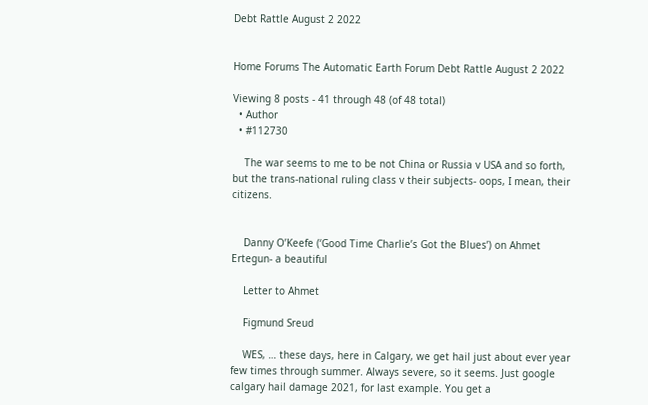Debt Rattle August 2 2022


Home Forums The Automatic Earth Forum Debt Rattle August 2 2022

Viewing 8 posts - 41 through 48 (of 48 total)
  • Author
  • #112730

    The war seems to me to be not China or Russia v USA and so forth, but the trans-national ruling class v their subjects- oops, I mean, their citizens.


    Danny O’Keefe (‘Good Time Charlie’s Got the Blues’) on Ahmet Ertegun- a beautiful

    Letter to Ahmet

    Figmund Sreud

    WES, … these days, here in Calgary, we get hail just about ever year few times through summer. Always severe, so it seems. Just google calgary hail damage 2021, for last example. You get a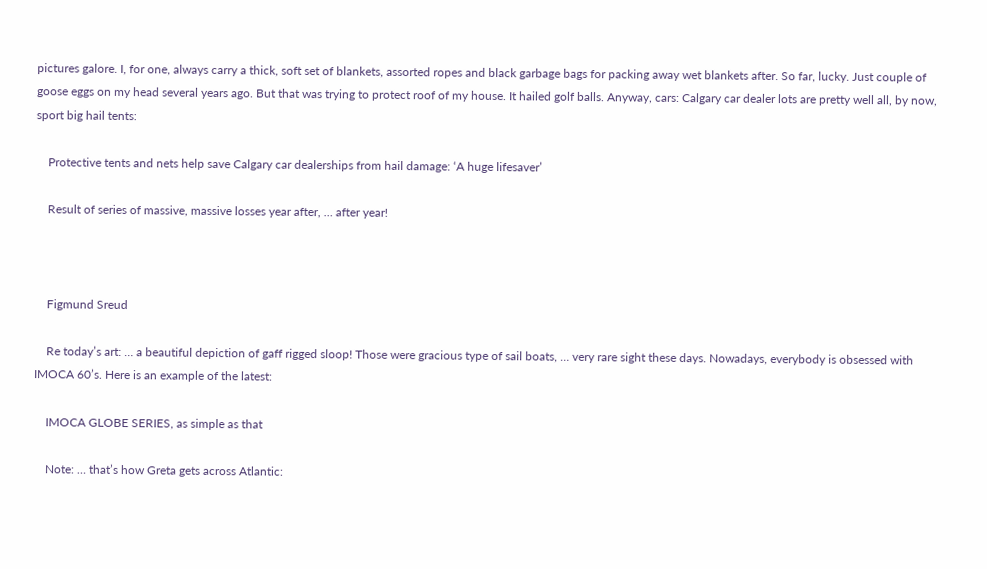pictures galore. I, for one, always carry a thick, soft set of blankets, assorted ropes and black garbage bags for packing away wet blankets after. So far, lucky. Just couple of goose eggs on my head several years ago. But that was trying to protect roof of my house. It hailed golf balls. Anyway, cars: Calgary car dealer lots are pretty well all, by now, sport big hail tents:

    Protective tents and nets help save Calgary car dealerships from hail damage: ‘A huge lifesaver’

    Result of series of massive, massive losses year after, … after year!



    Figmund Sreud

    Re today’s art: … a beautiful depiction of gaff rigged sloop! Those were gracious type of sail boats, … very rare sight these days. Nowadays, everybody is obsessed with IMOCA 60’s. Here is an example of the latest:

    IMOCA GLOBE SERIES, as simple as that

    Note: … that’s how Greta gets across Atlantic: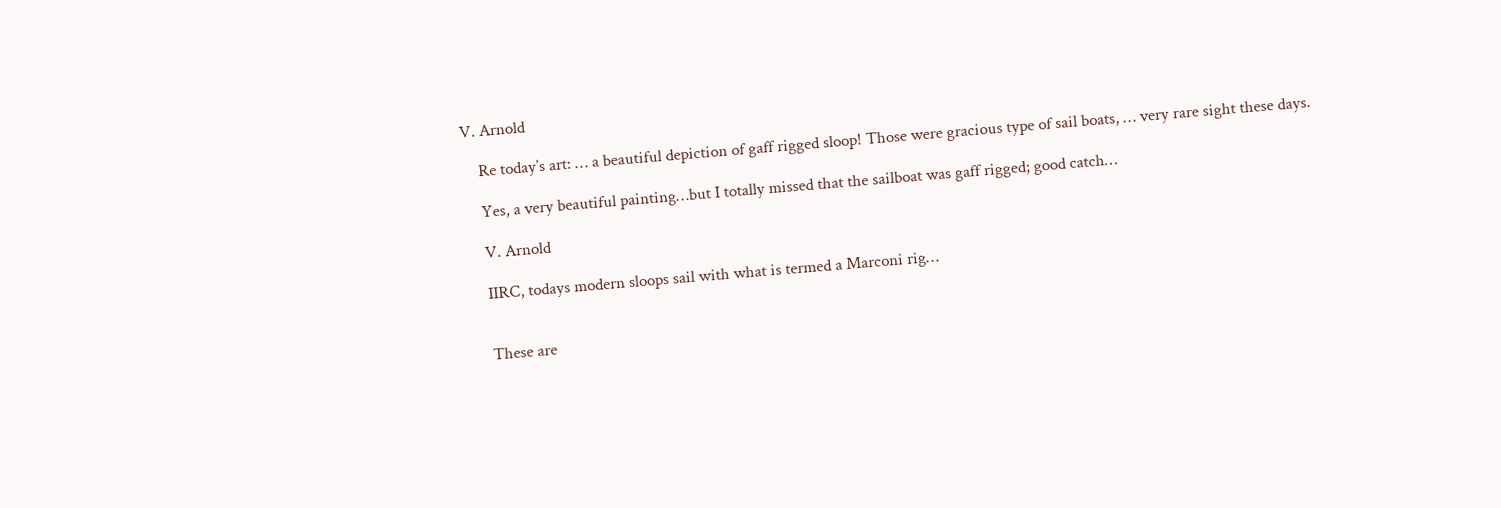V. Arnold

    Re today’s art: … a beautiful depiction of gaff rigged sloop! Those were gracious type of sail boats, … very rare sight these days.

    Yes, a very beautiful painting…but I totally missed that the sailboat was gaff rigged; good catch…

    V. Arnold

    IIRC, todays modern sloops sail with what is termed a Marconi rig…


    These are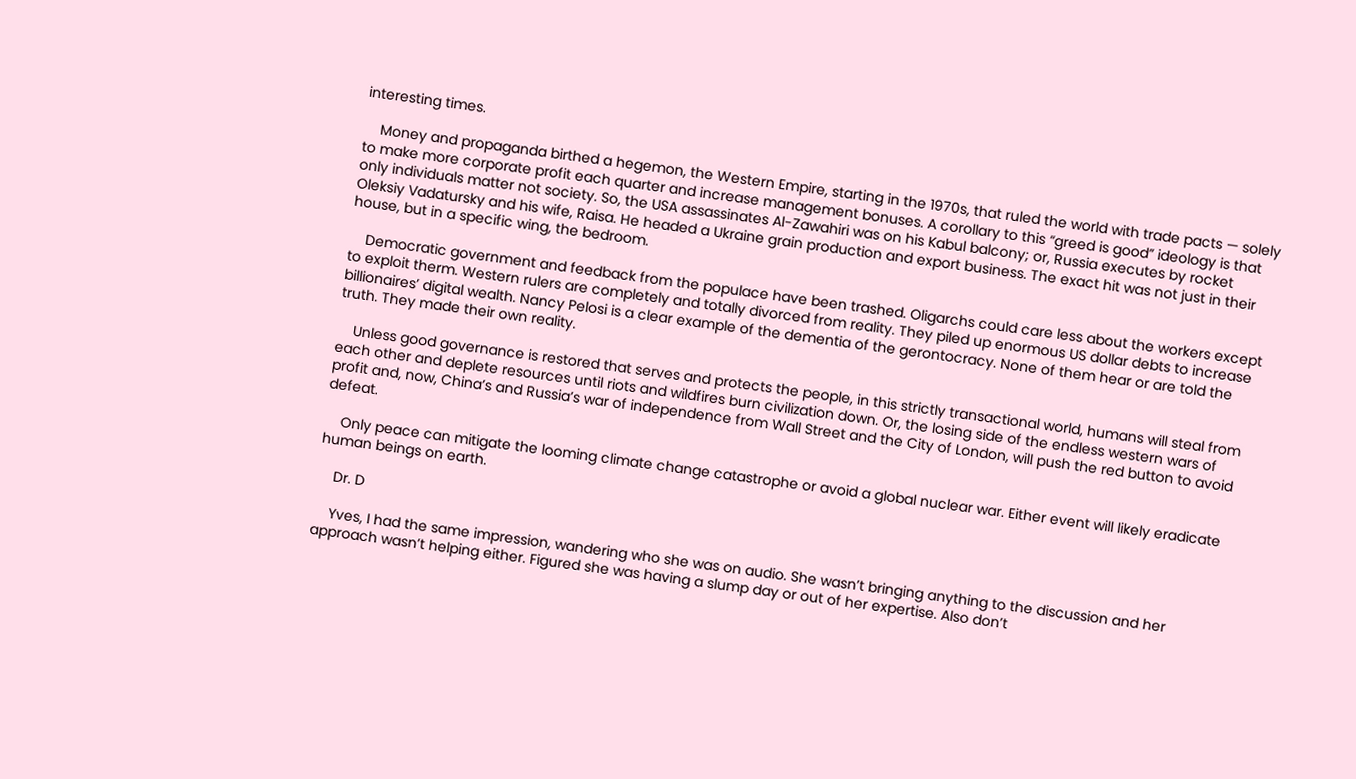interesting times.

    Money and propaganda birthed a hegemon, the Western Empire, starting in the 1970s, that ruled the world with trade pacts — solely to make more corporate profit each quarter and increase management bonuses. A corollary to this “greed is good” ideology is that only individuals matter not society. So, the USA assassinates Al-Zawahiri was on his Kabul balcony; or, Russia executes by rocket Oleksiy Vadatursky and his wife, Raisa. He headed a Ukraine grain production and export business. The exact hit was not just in their house, but in a specific wing, the bedroom.

    Democratic government and feedback from the populace have been trashed. Oligarchs could care less about the workers except to exploit therm. Western rulers are completely and totally divorced from reality. They piled up enormous US dollar debts to increase billionaires’ digital wealth. Nancy Pelosi is a clear example of the dementia of the gerontocracy. None of them hear or are told the truth. They made their own reality.

    Unless good governance is restored that serves and protects the people, in this strictly transactional world, humans will steal from each other and deplete resources until riots and wildfires burn civilization down. Or, the losing side of the endless western wars of profit and, now, China’s and Russia’s war of independence from Wall Street and the City of London, will push the red button to avoid defeat.

    Only peace can mitigate the looming climate change catastrophe or avoid a global nuclear war. Either event will likely eradicate human beings on earth.

    Dr. D

    Yves, I had the same impression, wandering who she was on audio. She wasn’t bringing anything to the discussion and her approach wasn’t helping either. Figured she was having a slump day or out of her expertise. Also don’t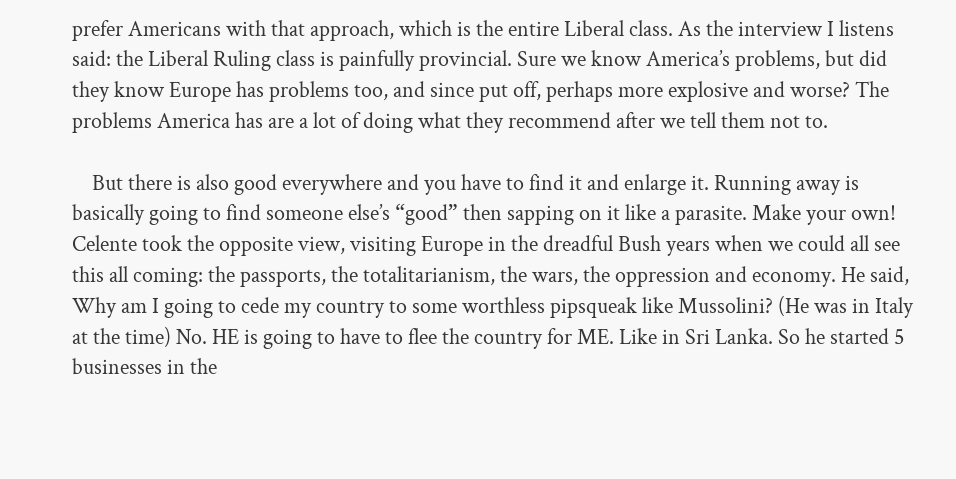prefer Americans with that approach, which is the entire Liberal class. As the interview I listens said: the Liberal Ruling class is painfully provincial. Sure we know America’s problems, but did they know Europe has problems too, and since put off, perhaps more explosive and worse? The problems America has are a lot of doing what they recommend after we tell them not to.

    But there is also good everywhere and you have to find it and enlarge it. Running away is basically going to find someone else’s “good” then sapping on it like a parasite. Make your own! Celente took the opposite view, visiting Europe in the dreadful Bush years when we could all see this all coming: the passports, the totalitarianism, the wars, the oppression and economy. He said, Why am I going to cede my country to some worthless pipsqueak like Mussolini? (He was in Italy at the time) No. HE is going to have to flee the country for ME. Like in Sri Lanka. So he started 5 businesses in the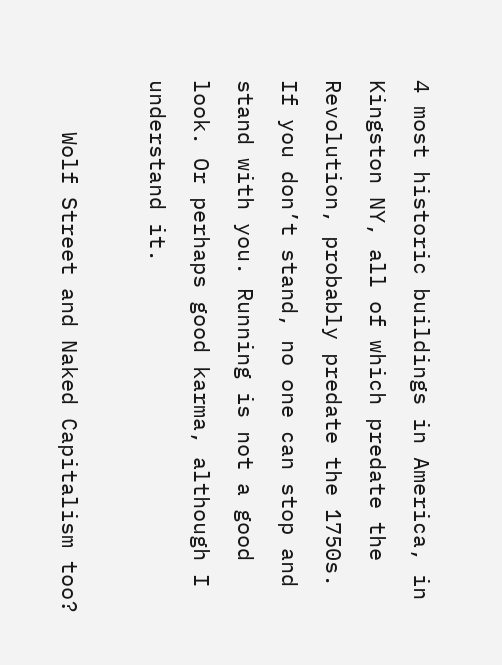4 most historic buildings in America, in Kingston NY, all of which predate the Revolution, probably predate the 1750s. If you don’t stand, no one can stop and stand with you. Running is not a good look. Or perhaps good karma, although I understand it.

    Wolf Street and Naked Capitalism too?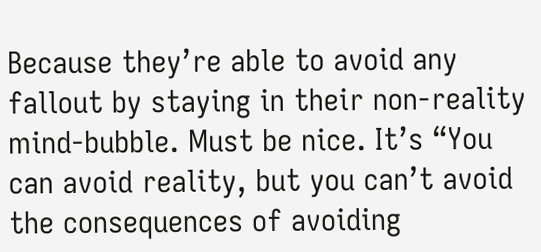Because they’re able to avoid any fallout by staying in their non-reality mind-bubble. Must be nice. It’s “You can avoid reality, but you can’t avoid the consequences of avoiding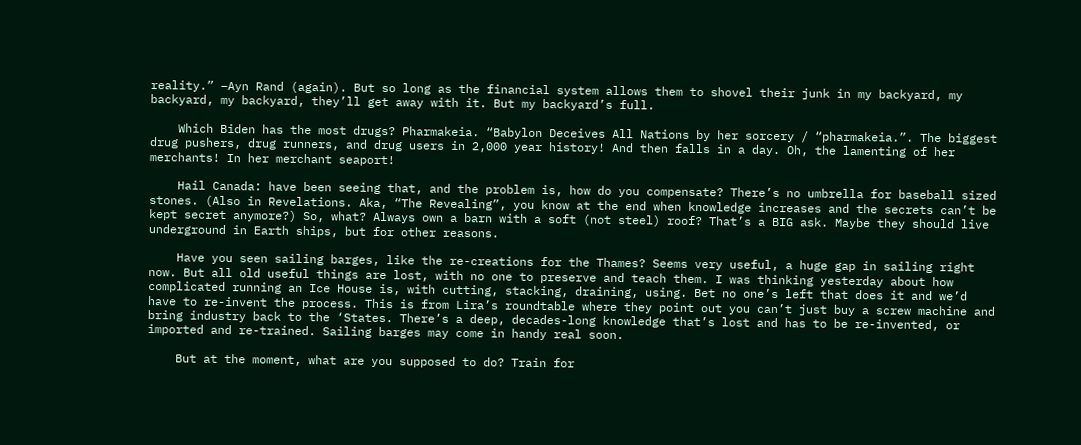reality.” –Ayn Rand (again). But so long as the financial system allows them to shovel their junk in my backyard, my backyard, my backyard, they’ll get away with it. But my backyard’s full.

    Which Biden has the most drugs? Pharmakeia. “Babylon Deceives All Nations by her sorcery / “pharmakeia.”. The biggest drug pushers, drug runners, and drug users in 2,000 year history! And then falls in a day. Oh, the lamenting of her merchants! In her merchant seaport!

    Hail Canada: have been seeing that, and the problem is, how do you compensate? There’s no umbrella for baseball sized stones. (Also in Revelations. Aka, “The Revealing”, you know at the end when knowledge increases and the secrets can’t be kept secret anymore?) So, what? Always own a barn with a soft (not steel) roof? That’s a BIG ask. Maybe they should live underground in Earth ships, but for other reasons.

    Have you seen sailing barges, like the re-creations for the Thames? Seems very useful, a huge gap in sailing right now. But all old useful things are lost, with no one to preserve and teach them. I was thinking yesterday about how complicated running an Ice House is, with cutting, stacking, draining, using. Bet no one’s left that does it and we’d have to re-invent the process. This is from Lira’s roundtable where they point out you can’t just buy a screw machine and bring industry back to the ‘States. There’s a deep, decades-long knowledge that’s lost and has to be re-invented, or imported and re-trained. Sailing barges may come in handy real soon.

    But at the moment, what are you supposed to do? Train for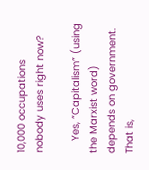10,000 occupations nobody uses right now?

    Yes, “Capitalism” (using the Marxist word) depends on government. That is,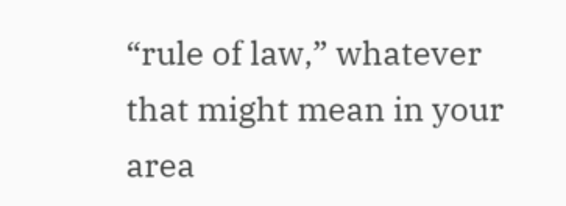“rule of law,” whatever that might mean in your area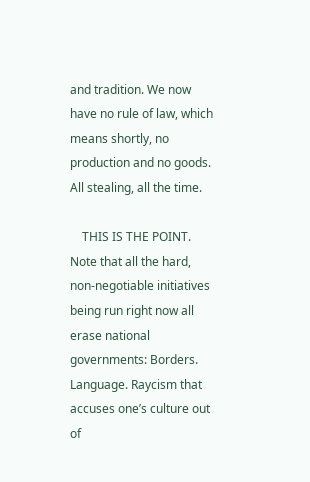and tradition. We now have no rule of law, which means shortly, no production and no goods. All stealing, all the time.

    THIS IS THE POINT. Note that all the hard, non-negotiable initiatives being run right now all erase national governments: Borders. Language. Raycism that accuses one’s culture out of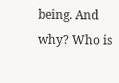being. And why? Who is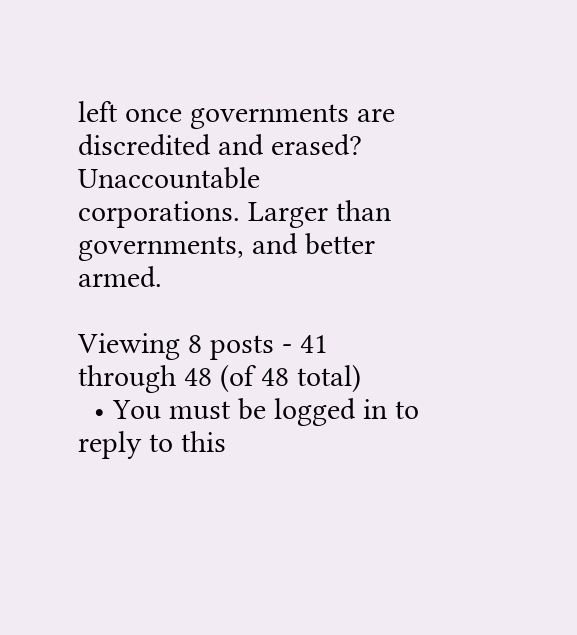left once governments are discredited and erased? Unaccountable corporations. Larger than governments, and better armed.

Viewing 8 posts - 41 through 48 (of 48 total)
  • You must be logged in to reply to this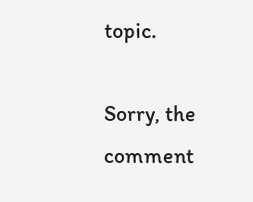topic.

Sorry, the comment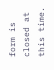form is closed at this time.